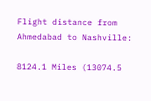Flight distance from Ahmedabad to Nashville:

8124.1 Miles (13074.5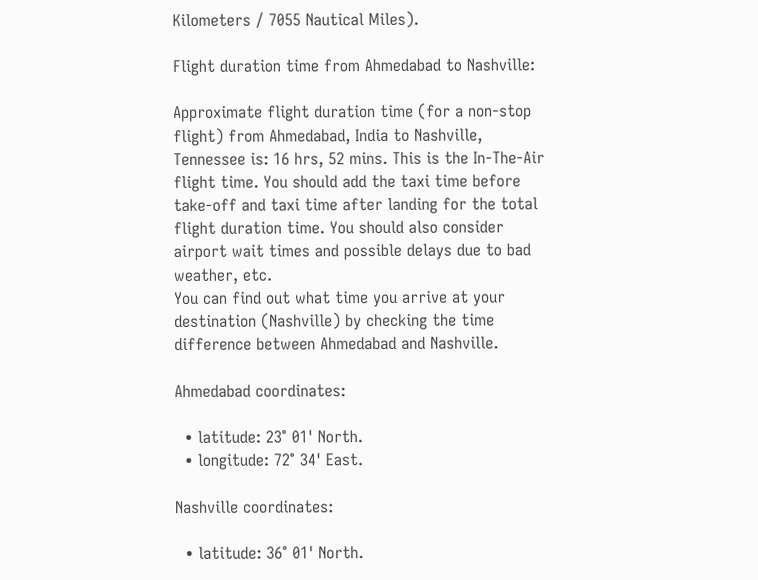Kilometers / 7055 Nautical Miles).

Flight duration time from Ahmedabad to Nashville:

Approximate flight duration time (for a non-stop flight) from Ahmedabad, India to Nashville, Tennessee is: 16 hrs, 52 mins. This is the In-The-Air flight time. You should add the taxi time before take-off and taxi time after landing for the total flight duration time. You should also consider airport wait times and possible delays due to bad weather, etc.
You can find out what time you arrive at your destination (Nashville) by checking the time difference between Ahmedabad and Nashville.

Ahmedabad coordinates:

  • latitude: 23° 01' North.
  • longitude: 72° 34' East.

Nashville coordinates:

  • latitude: 36° 01' North.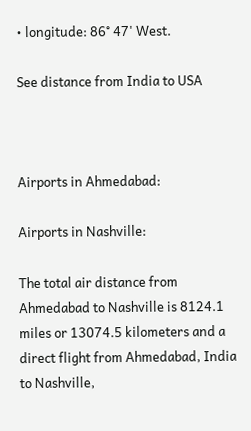• longitude: 86° 47' West.

See distance from India to USA



Airports in Ahmedabad:

Airports in Nashville:

The total air distance from Ahmedabad to Nashville is 8124.1 miles or 13074.5 kilometers and a direct flight from Ahmedabad, India to Nashville,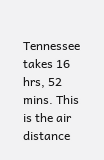Tennessee takes 16 hrs, 52 mins. This is the air distance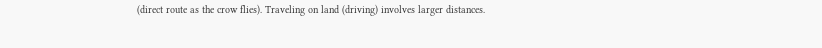(direct route as the crow flies). Traveling on land (driving) involves larger distances.